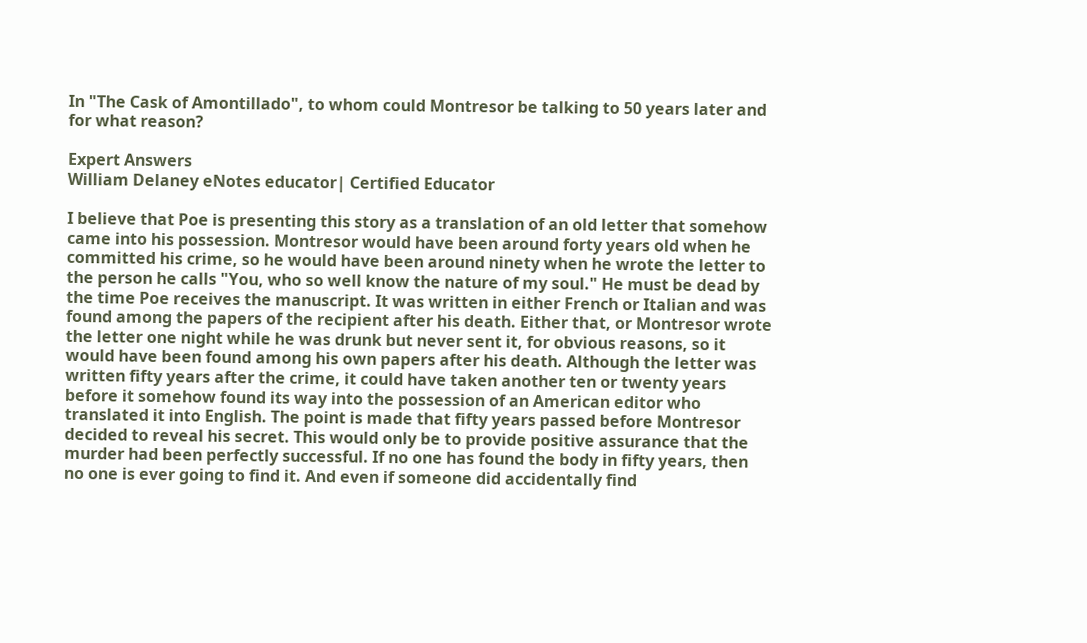In "The Cask of Amontillado", to whom could Montresor be talking to 50 years later and for what reason?

Expert Answers
William Delaney eNotes educator| Certified Educator

I believe that Poe is presenting this story as a translation of an old letter that somehow came into his possession. Montresor would have been around forty years old when he committed his crime, so he would have been around ninety when he wrote the letter to the person he calls "You, who so well know the nature of my soul." He must be dead by the time Poe receives the manuscript. It was written in either French or Italian and was found among the papers of the recipient after his death. Either that, or Montresor wrote the letter one night while he was drunk but never sent it, for obvious reasons, so it would have been found among his own papers after his death. Although the letter was written fifty years after the crime, it could have taken another ten or twenty years before it somehow found its way into the possession of an American editor who translated it into English. The point is made that fifty years passed before Montresor decided to reveal his secret. This would only be to provide positive assurance that the murder had been perfectly successful. If no one has found the body in fifty years, then no one is ever going to find it. And even if someone did accidentally find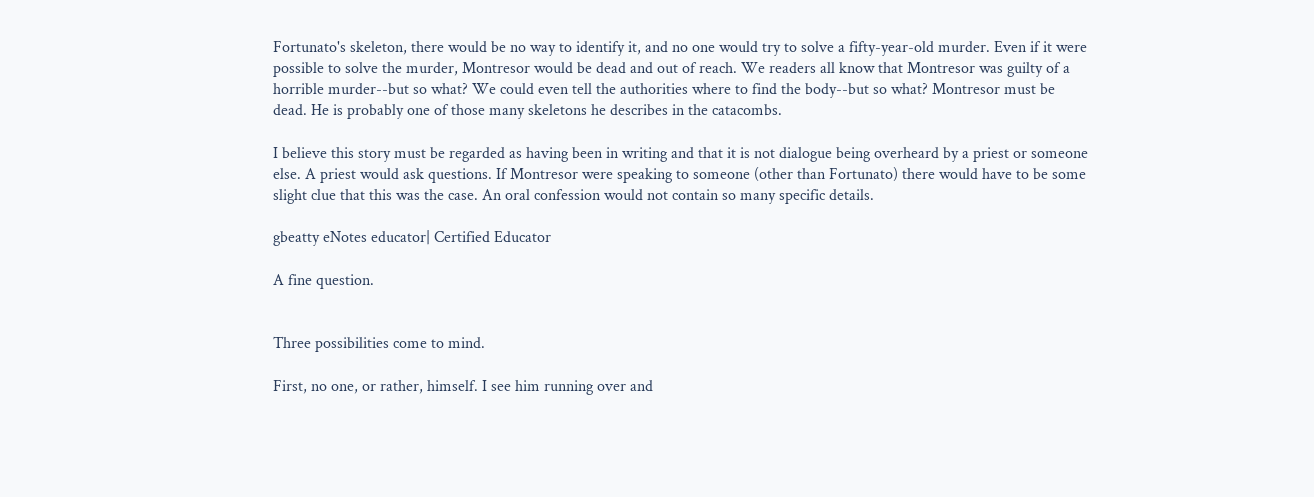Fortunato's skeleton, there would be no way to identify it, and no one would try to solve a fifty-year-old murder. Even if it were possible to solve the murder, Montresor would be dead and out of reach. We readers all know that Montresor was guilty of a horrible murder--but so what? We could even tell the authorities where to find the body--but so what? Montresor must be dead. He is probably one of those many skeletons he describes in the catacombs.

I believe this story must be regarded as having been in writing and that it is not dialogue being overheard by a priest or someone else. A priest would ask questions. If Montresor were speaking to someone (other than Fortunato) there would have to be some slight clue that this was the case. An oral confession would not contain so many specific details.

gbeatty eNotes educator| Certified Educator

A fine question.


Three possibilities come to mind.

First, no one, or rather, himself. I see him running over and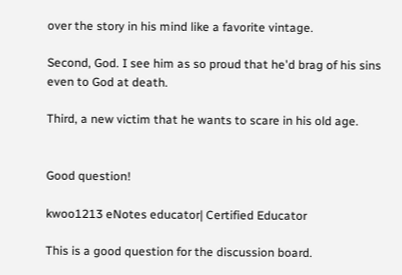over the story in his mind like a favorite vintage.

Second, God. I see him as so proud that he'd brag of his sins even to God at death.

Third, a new victim that he wants to scare in his old age.


Good question!

kwoo1213 eNotes educator| Certified Educator

This is a good question for the discussion board.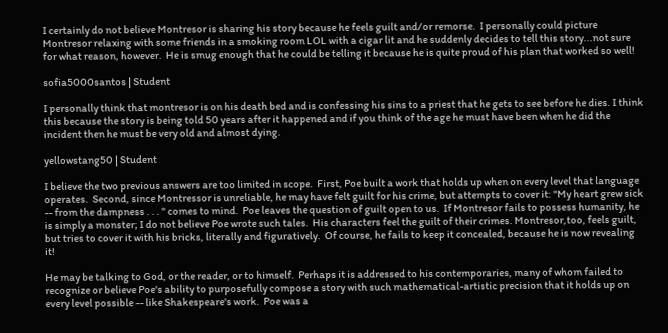I certainly do not believe Montresor is sharing his story because he feels guilt and/or remorse.  I personally could picture Montresor relaxing with some friends in a smoking room LOL with a cigar lit and he suddenly decides to tell this story...not sure for what reason, however.  He is smug enough that he could be telling it because he is quite proud of his plan that worked so well!

sofia5000santos | Student

I personally think that montresor is on his death bed and is confessing his sins to a priest that he gets to see before he dies. I think this because the story is being told 50 years after it happened and if you think of the age he must have been when he did the incident then he must be very old and almost dying.

yellowstang50 | Student

I believe the two previous answers are too limited in scope.  First, Poe built a work that holds up when on every level that language operates.  Second, since Montressor is unreliable, he may have felt guilt for his crime, but attempts to cover it: "My heart grew sick -- from the dampness . . . " comes to mind.  Poe leaves the question of guilt open to us.  If Montresor fails to possess humanity, he is simply a monster; I do not believe Poe wrote such tales.  His characters feel the guilt of their crimes. Montresor,too, feels guilt, but tries to cover it with his bricks, literally and figuratively.  Of course, he fails to keep it concealed, because he is now revealing it!

He may be talking to God, or the reader, or to himself.  Perhaps it is addressed to his contemporaries, many of whom failed to recognize or believe Poe's ability to purposefully compose a story with such mathematical-artistic precision that it holds up on every level possible -- like Shakespeare's work.  Poe was a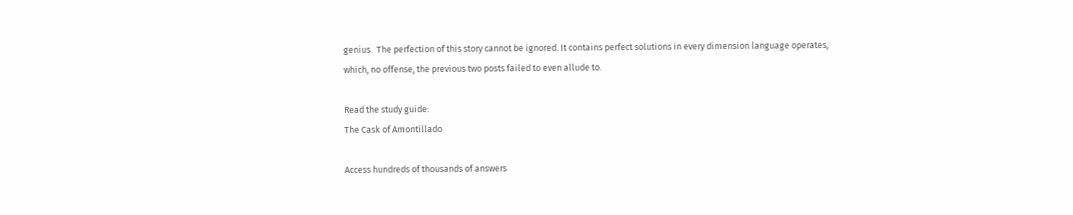genius.  The perfection of this story cannot be ignored. It contains perfect solutions in every dimension language operates, which, no offense, the previous two posts failed to even allude to.

Read the study guide:
The Cask of Amontillado

Access hundreds of thousands of answers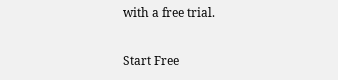with a free trial.

Start Free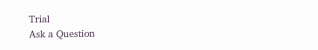Trial
Ask a Question